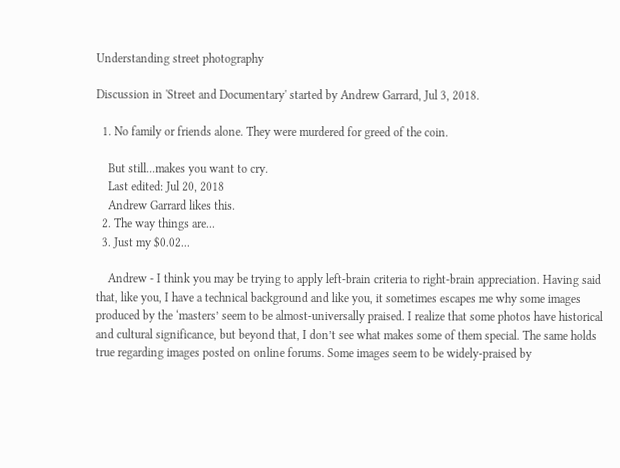Understanding street photography

Discussion in 'Street and Documentary' started by Andrew Garrard, Jul 3, 2018.

  1. No family or friends alone. They were murdered for greed of the coin.

    But still...makes you want to cry.
    Last edited: Jul 20, 2018
    Andrew Garrard likes this.
  2. The way things are...
  3. Just my $0.02...

    Andrew - I think you may be trying to apply left-brain criteria to right-brain appreciation. Having said that, like you, I have a technical background and like you, it sometimes escapes me why some images produced by the ‘masters’ seem to be almost-universally praised. I realize that some photos have historical and cultural significance, but beyond that, I don’t see what makes some of them special. The same holds true regarding images posted on online forums. Some images seem to be widely-praised by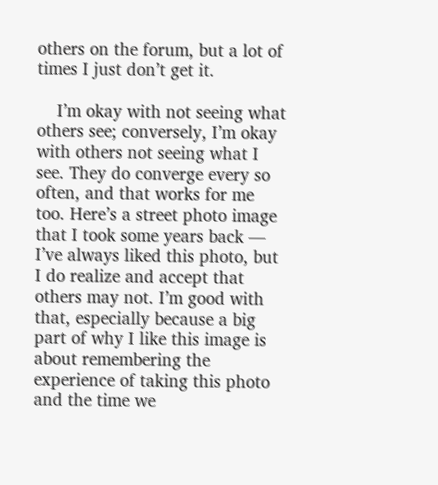others on the forum, but a lot of times I just don’t get it.

    I’m okay with not seeing what others see; conversely, I’m okay with others not seeing what I see. They do converge every so often, and that works for me too. Here’s a street photo image that I took some years back — I’ve always liked this photo, but I do realize and accept that others may not. I’m good with that, especially because a big part of why I like this image is about remembering the experience of taking this photo and the time we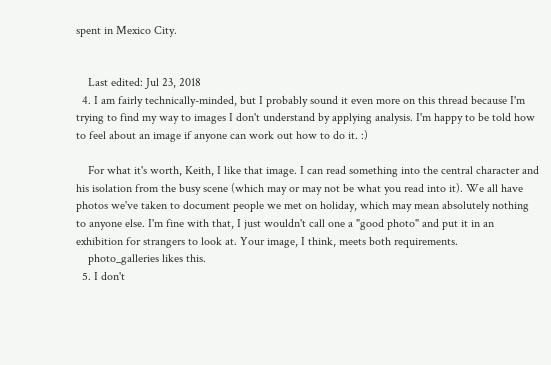spent in Mexico City.


    Last edited: Jul 23, 2018
  4. I am fairly technically-minded, but I probably sound it even more on this thread because I'm trying to find my way to images I don't understand by applying analysis. I'm happy to be told how to feel about an image if anyone can work out how to do it. :)

    For what it's worth, Keith, I like that image. I can read something into the central character and his isolation from the busy scene (which may or may not be what you read into it). We all have photos we've taken to document people we met on holiday, which may mean absolutely nothing to anyone else. I'm fine with that, I just wouldn't call one a "good photo" and put it in an exhibition for strangers to look at. Your image, I think, meets both requirements.
    photo_galleries likes this.
  5. I don't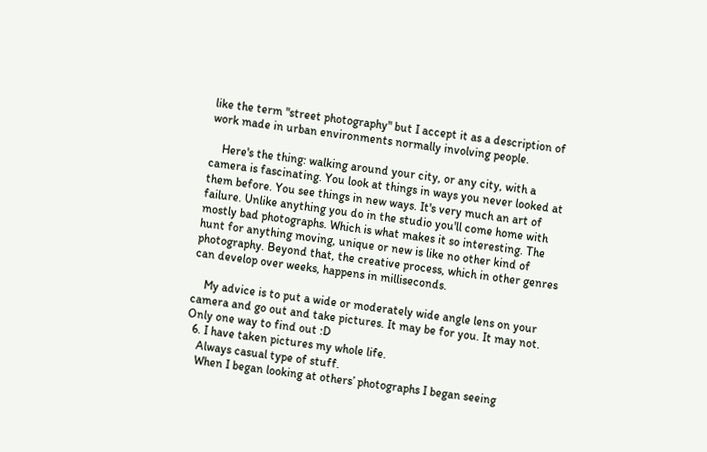like the term "street photography" but I accept it as a description of work made in urban environments normally involving people.

    Here's the thing: walking around your city, or any city, with a camera is fascinating. You look at things in ways you never looked at them before. You see things in new ways. It's very much an art of failure. Unlike anything you do in the studio you'll come home with mostly bad photographs. Which is what makes it so interesting. The hunt for anything moving, unique or new is like no other kind of photography. Beyond that, the creative process, which in other genres can develop over weeks, happens in milliseconds.

    My advice is to put a wide or moderately wide angle lens on your camera and go out and take pictures. It may be for you. It may not. Only one way to find out :D
  6. I have taken pictures my whole life.
    Always casual type of stuff.
    When I began looking at others’ photographs I began seeing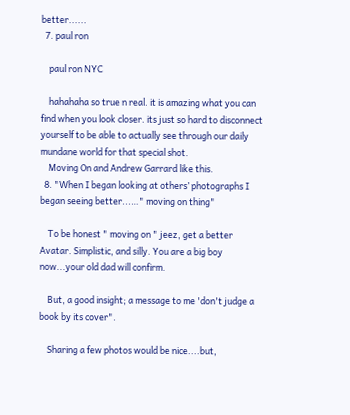better......
  7. paul ron

    paul ron NYC

    hahahaha so true n real. it is amazing what you can find when you look closer. its just so hard to disconnect yourself to be able to actually see through our daily mundane world for that special shot.
    Moving On and Andrew Garrard like this.
  8. "When I began looking at others’ photographs I began seeing better...…" moving on thing"

    To be honest " moving on " jeez, get a better Avatar. Simplistic, and silly. You are a big boy now...your old dad will confirm.

    But, a good insight; a message to me 'don't judge a book by its cover".

    Sharing a few photos would be nice....but,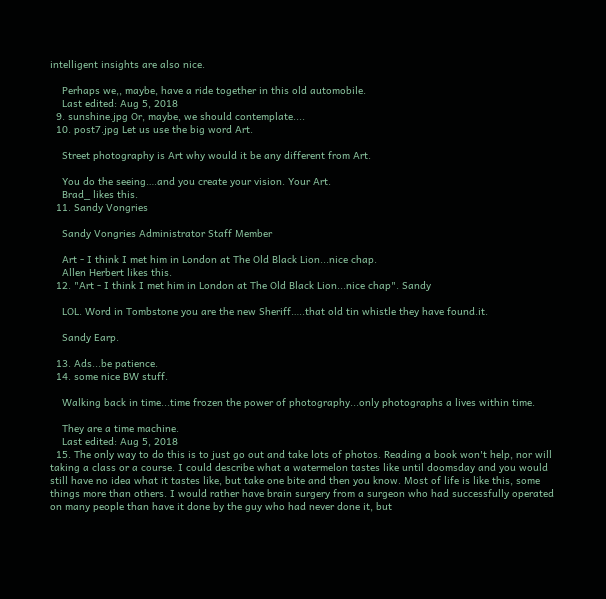intelligent insights are also nice.

    Perhaps we,, maybe, have a ride together in this old automobile.
    Last edited: Aug 5, 2018
  9. sunshine.jpg Or, maybe, we should contemplate....
  10. post7.jpg Let us use the big word Art.

    Street photography is Art why would it be any different from Art.

    You do the seeing….and you create your vision. Your Art.
    Brad_ likes this.
  11. Sandy Vongries

    Sandy Vongries Administrator Staff Member

    Art - I think I met him in London at The Old Black Lion...nice chap.
    Allen Herbert likes this.
  12. "Art - I think I met him in London at The Old Black Lion...nice chap". Sandy

    LOL. Word in Tombstone you are the new Sheriff…..that old tin whistle they have found.it.

    Sandy Earp.

  13. Ads...be patience.
  14. some nice BW stuff.

    Walking back in time...time frozen the power of photography...only photographs a lives within time.

    They are a time machine.
    Last edited: Aug 5, 2018
  15. The only way to do this is to just go out and take lots of photos. Reading a book won't help, nor will taking a class or a course. I could describe what a watermelon tastes like until doomsday and you would still have no idea what it tastes like, but take one bite and then you know. Most of life is like this, some things more than others. I would rather have brain surgery from a surgeon who had successfully operated on many people than have it done by the guy who had never done it, but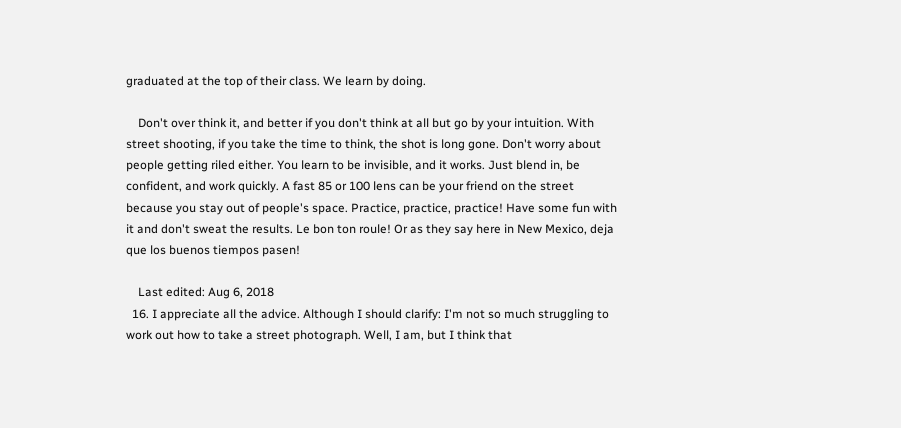graduated at the top of their class. We learn by doing.

    Don't over think it, and better if you don't think at all but go by your intuition. With street shooting, if you take the time to think, the shot is long gone. Don't worry about people getting riled either. You learn to be invisible, and it works. Just blend in, be confident, and work quickly. A fast 85 or 100 lens can be your friend on the street because you stay out of people's space. Practice, practice, practice! Have some fun with it and don't sweat the results. Le bon ton roule! Or as they say here in New Mexico, deja que los buenos tiempos pasen!

    Last edited: Aug 6, 2018
  16. I appreciate all the advice. Although I should clarify: I'm not so much struggling to work out how to take a street photograph. Well, I am, but I think that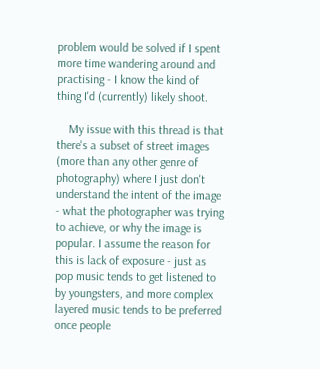problem would be solved if I spent more time wandering around and practising - I know the kind of thing I'd (currently) likely shoot.

    My issue with this thread is that there's a subset of street images (more than any other genre of photography) where I just don't understand the intent of the image - what the photographer was trying to achieve, or why the image is popular. I assume the reason for this is lack of exposure - just as pop music tends to get listened to by youngsters, and more complex layered music tends to be preferred once people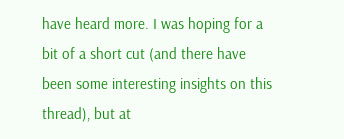have heard more. I was hoping for a bit of a short cut (and there have been some interesting insights on this thread), but at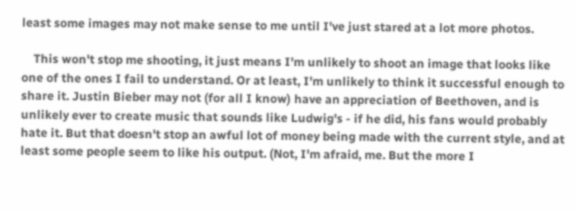least some images may not make sense to me until I've just stared at a lot more photos.

    This won't stop me shooting, it just means I'm unlikely to shoot an image that looks like one of the ones I fail to understand. Or at least, I'm unlikely to think it successful enough to share it. Justin Bieber may not (for all I know) have an appreciation of Beethoven, and is unlikely ever to create music that sounds like Ludwig's - if he did, his fans would probably hate it. But that doesn't stop an awful lot of money being made with the current style, and at least some people seem to like his output. (Not, I'm afraid, me. But the more I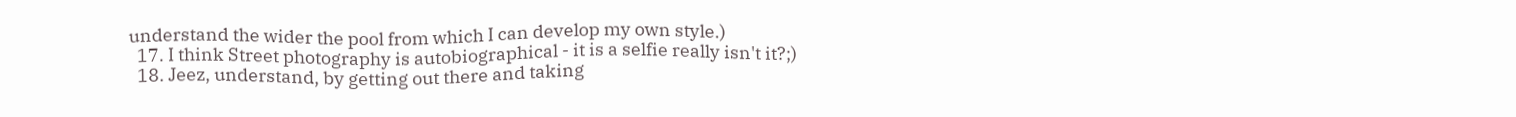understand the wider the pool from which I can develop my own style.)
  17. I think Street photography is autobiographical - it is a selfie really isn't it?;)
  18. Jeez, understand, by getting out there and taking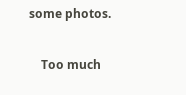some photos.

    Too much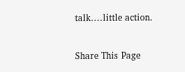talk....little action.

Share This Page